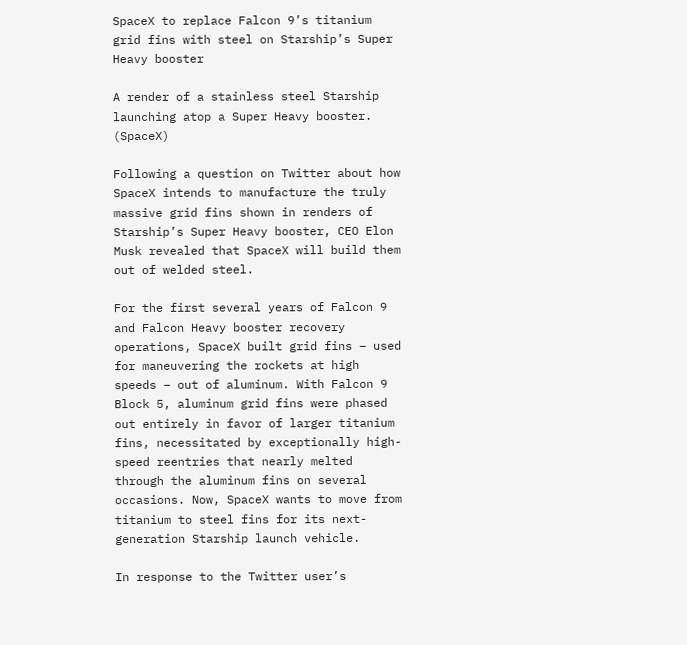SpaceX to replace Falcon 9’s titanium grid fins with steel on Starship’s Super Heavy booster

A render of a stainless steel Starship launching atop a Super Heavy booster. (SpaceX)

Following a question on Twitter about how SpaceX intends to manufacture the truly massive grid fins shown in renders of Starship’s Super Heavy booster, CEO Elon Musk revealed that SpaceX will build them out of welded steel.

For the first several years of Falcon 9 and Falcon Heavy booster recovery operations, SpaceX built grid fins – used for maneuvering the rockets at high speeds – out of aluminum. With Falcon 9 Block 5, aluminum grid fins were phased out entirely in favor of larger titanium fins, necessitated by exceptionally high-speed reentries that nearly melted through the aluminum fins on several occasions. Now, SpaceX wants to move from titanium to steel fins for its next-generation Starship launch vehicle.

In response to the Twitter user’s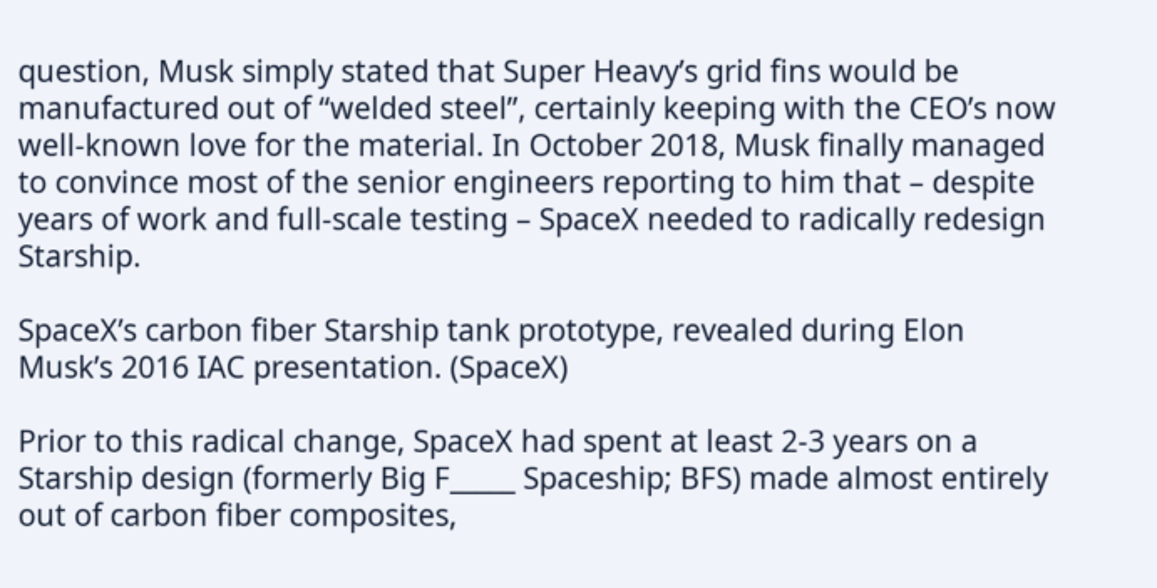question, Musk simply stated that Super Heavy’s grid fins would be manufactured out of “welded steel”, certainly keeping with the CEO’s now well-known love for the material. In October 2018, Musk finally managed to convince most of the senior engineers reporting to him that – despite years of work and full-scale testing – SpaceX needed to radically redesign Starship.

SpaceX’s carbon fiber Starship tank prototype, revealed during Elon Musk’s 2016 IAC presentation. (SpaceX)

Prior to this radical change, SpaceX had spent at least 2-3 years on a Starship design (formerly Big F_____ Spaceship; BFS) made almost entirely out of carbon fiber composites,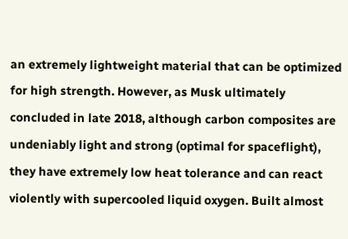an extremely lightweight material that can be optimized for high strength. However, as Musk ultimately concluded in late 2018, although carbon composites are undeniably light and strong (optimal for spaceflight), they have extremely low heat tolerance and can react violently with supercooled liquid oxygen. Built almost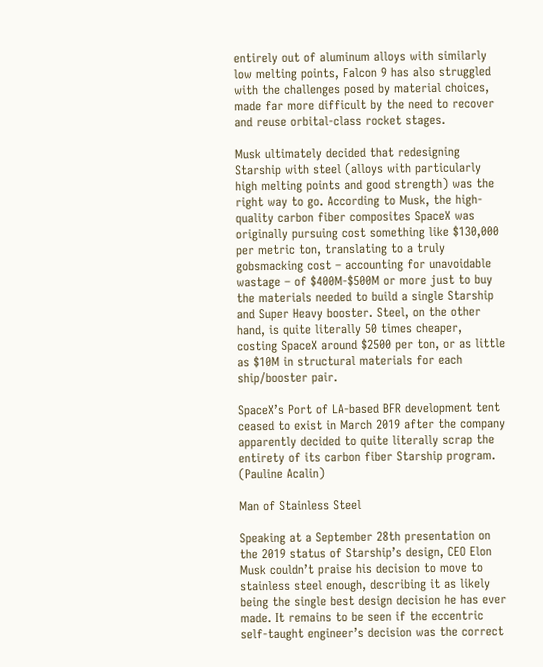entirely out of aluminum alloys with similarly low melting points, Falcon 9 has also struggled with the challenges posed by material choices, made far more difficult by the need to recover and reuse orbital-class rocket stages.

Musk ultimately decided that redesigning Starship with steel (alloys with particularly high melting points and good strength) was the right way to go. According to Musk, the high-quality carbon fiber composites SpaceX was originally pursuing cost something like $130,000 per metric ton, translating to a truly gobsmacking cost – accounting for unavoidable wastage – of $400M-$500M or more just to buy the materials needed to build a single Starship and Super Heavy booster. Steel, on the other hand, is quite literally 50 times cheaper, costing SpaceX around $2500 per ton, or as little as $10M in structural materials for each ship/booster pair.

SpaceX’s Port of LA-based BFR development tent ceased to exist in March 2019 after the company apparently decided to quite literally scrap the entirety of its carbon fiber Starship program. (Pauline Acalin)

Man of Stainless Steel

Speaking at a September 28th presentation on the 2019 status of Starship’s design, CEO Elon Musk couldn’t praise his decision to move to stainless steel enough, describing it as likely being the single best design decision he has ever made. It remains to be seen if the eccentric self-taught engineer’s decision was the correct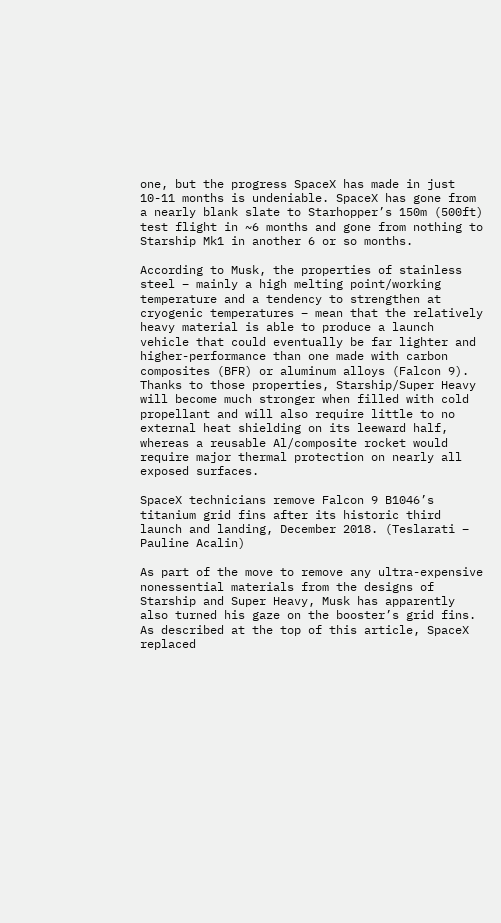one, but the progress SpaceX has made in just 10-11 months is undeniable. SpaceX has gone from a nearly blank slate to Starhopper’s 150m (500ft) test flight in ~6 months and gone from nothing to Starship Mk1 in another 6 or so months.

According to Musk, the properties of stainless steel – mainly a high melting point/working temperature and a tendency to strengthen at cryogenic temperatures – mean that the relatively heavy material is able to produce a launch vehicle that could eventually be far lighter and higher-performance than one made with carbon composites (BFR) or aluminum alloys (Falcon 9). Thanks to those properties, Starship/Super Heavy will become much stronger when filled with cold propellant and will also require little to no external heat shielding on its leeward half, whereas a reusable Al/composite rocket would require major thermal protection on nearly all exposed surfaces.

SpaceX technicians remove Falcon 9 B1046’s titanium grid fins after its historic third launch and landing, December 2018. (Teslarati – Pauline Acalin)

As part of the move to remove any ultra-expensive nonessential materials from the designs of Starship and Super Heavy, Musk has apparently also turned his gaze on the booster’s grid fins. As described at the top of this article, SpaceX replaced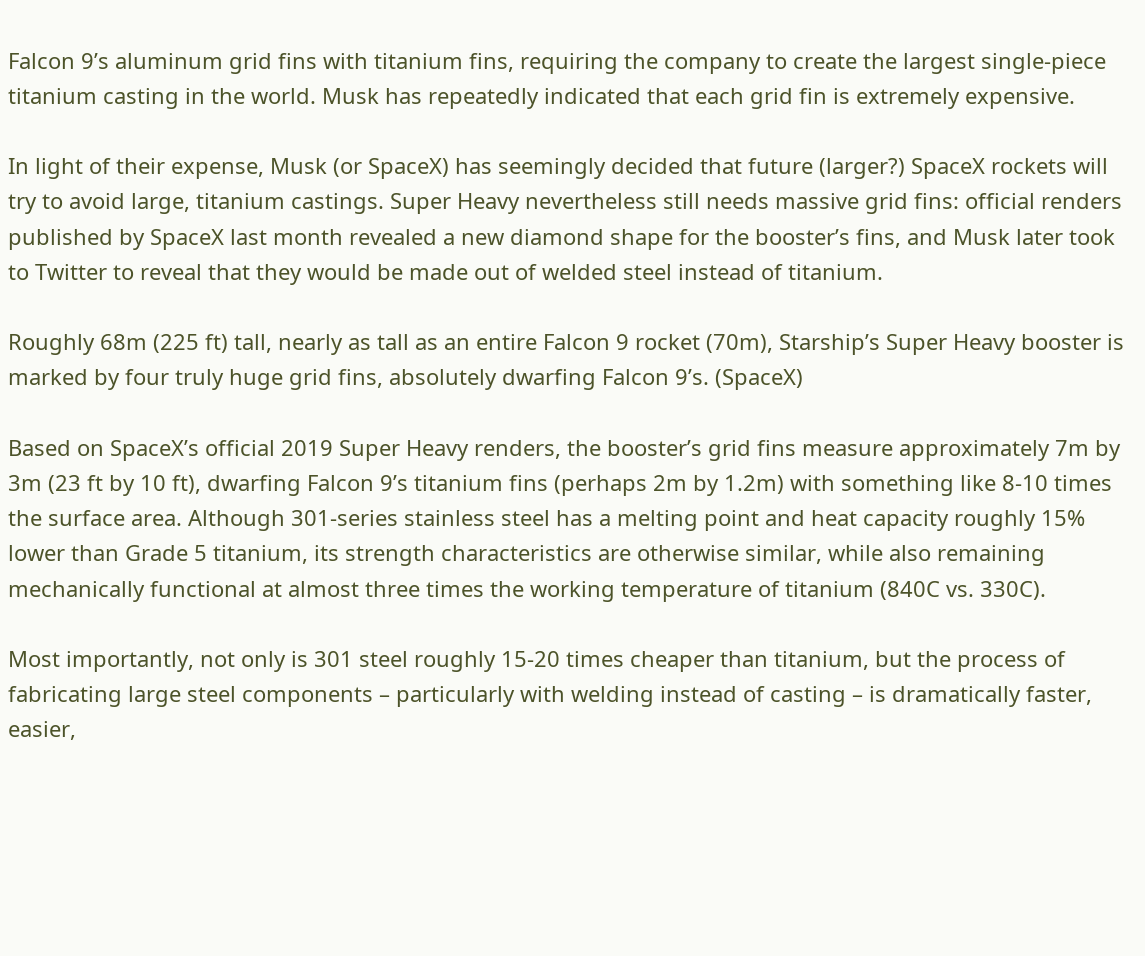Falcon 9’s aluminum grid fins with titanium fins, requiring the company to create the largest single-piece titanium casting in the world. Musk has repeatedly indicated that each grid fin is extremely expensive.

In light of their expense, Musk (or SpaceX) has seemingly decided that future (larger?) SpaceX rockets will try to avoid large, titanium castings. Super Heavy nevertheless still needs massive grid fins: official renders published by SpaceX last month revealed a new diamond shape for the booster’s fins, and Musk later took to Twitter to reveal that they would be made out of welded steel instead of titanium.

Roughly 68m (225 ft) tall, nearly as tall as an entire Falcon 9 rocket (70m), Starship’s Super Heavy booster is marked by four truly huge grid fins, absolutely dwarfing Falcon 9’s. (SpaceX)

Based on SpaceX’s official 2019 Super Heavy renders, the booster’s grid fins measure approximately 7m by 3m (23 ft by 10 ft), dwarfing Falcon 9’s titanium fins (perhaps 2m by 1.2m) with something like 8-10 times the surface area. Although 301-series stainless steel has a melting point and heat capacity roughly 15% lower than Grade 5 titanium, its strength characteristics are otherwise similar, while also remaining mechanically functional at almost three times the working temperature of titanium (840C vs. 330C).

Most importantly, not only is 301 steel roughly 15-20 times cheaper than titanium, but the process of fabricating large steel components – particularly with welding instead of casting – is dramatically faster, easier,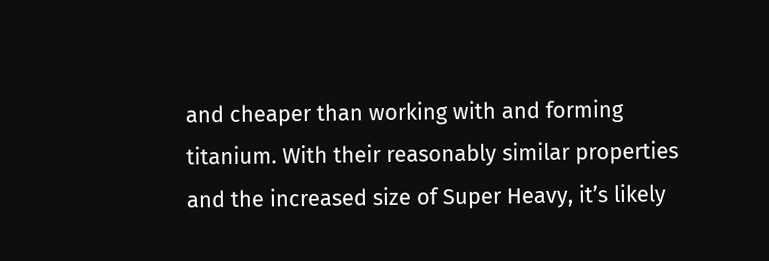and cheaper than working with and forming titanium. With their reasonably similar properties and the increased size of Super Heavy, it’s likely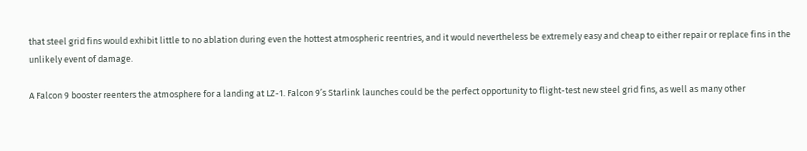that steel grid fins would exhibit little to no ablation during even the hottest atmospheric reentries, and it would nevertheless be extremely easy and cheap to either repair or replace fins in the unlikely event of damage.

A Falcon 9 booster reenters the atmosphere for a landing at LZ-1. Falcon 9’s Starlink launches could be the perfect opportunity to flight-test new steel grid fins, as well as many other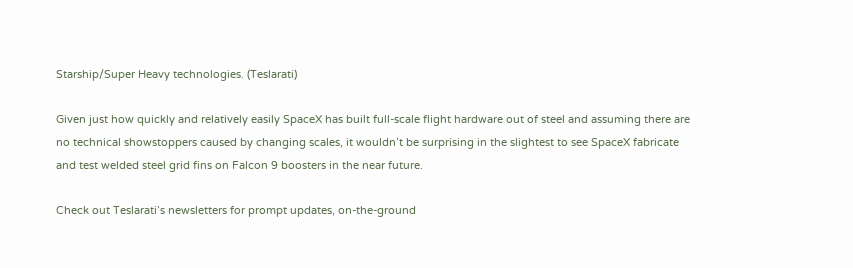Starship/Super Heavy technologies. (Teslarati)

Given just how quickly and relatively easily SpaceX has built full-scale flight hardware out of steel and assuming there are no technical showstoppers caused by changing scales, it wouldn’t be surprising in the slightest to see SpaceX fabricate and test welded steel grid fins on Falcon 9 boosters in the near future.

Check out Teslarati’s newsletters for prompt updates, on-the-ground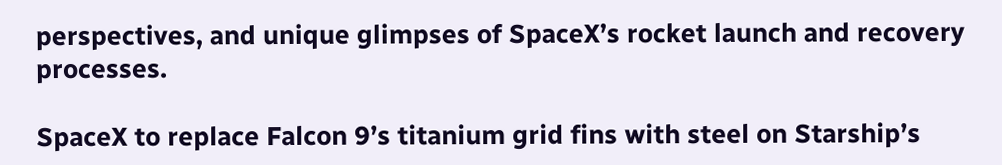perspectives, and unique glimpses of SpaceX’s rocket launch and recovery processes.

SpaceX to replace Falcon 9’s titanium grid fins with steel on Starship’s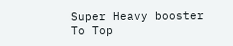Super Heavy booster
To Top